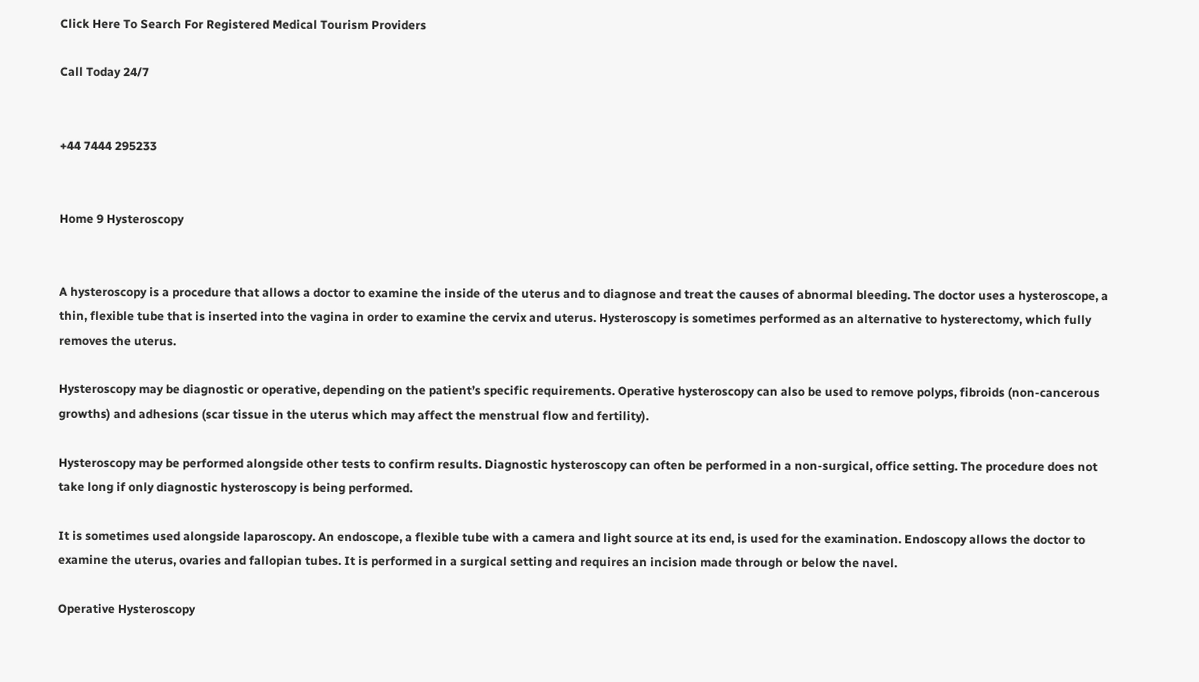Click Here To Search For Registered Medical Tourism Providers

Call Today 24/7


+44 7444 295233


Home 9 Hysteroscopy


A hysteroscopy is a procedure that allows a doctor to examine the inside of the uterus and to diagnose and treat the causes of abnormal bleeding. The doctor uses a hysteroscope, a thin, flexible tube that is inserted into the vagina in order to examine the cervix and uterus. Hysteroscopy is sometimes performed as an alternative to hysterectomy, which fully removes the uterus.

Hysteroscopy may be diagnostic or operative, depending on the patient’s specific requirements. Operative hysteroscopy can also be used to remove polyps, fibroids (non-cancerous growths) and adhesions (scar tissue in the uterus which may affect the menstrual flow and fertility).

Hysteroscopy may be performed alongside other tests to confirm results. Diagnostic hysteroscopy can often be performed in a non-surgical, office setting. The procedure does not take long if only diagnostic hysteroscopy is being performed.

It is sometimes used alongside laparoscopy. An endoscope, a flexible tube with a camera and light source at its end, is used for the examination. Endoscopy allows the doctor to examine the uterus, ovaries and fallopian tubes. It is performed in a surgical setting and requires an incision made through or below the navel.

Operative Hysteroscopy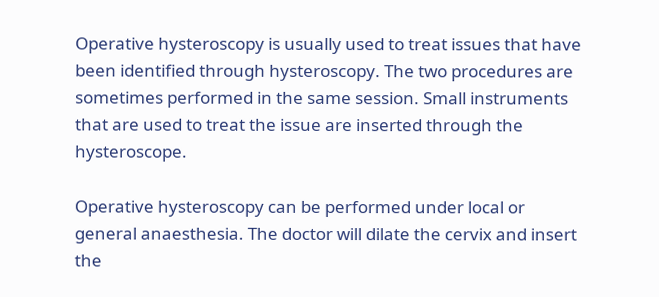Operative hysteroscopy is usually used to treat issues that have been identified through hysteroscopy. The two procedures are sometimes performed in the same session. Small instruments that are used to treat the issue are inserted through the hysteroscope.

Operative hysteroscopy can be performed under local or general anaesthesia. The doctor will dilate the cervix and insert the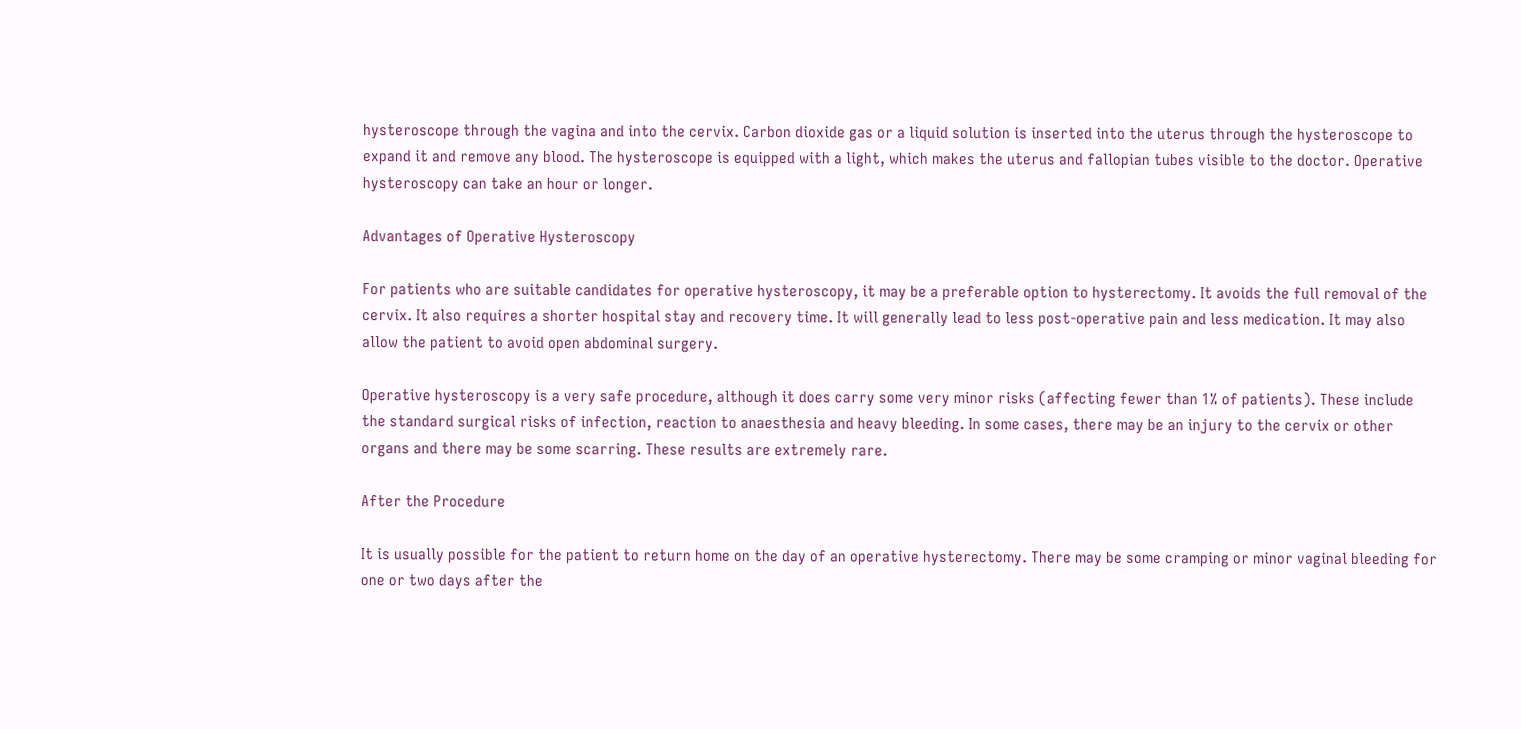hysteroscope through the vagina and into the cervix. Carbon dioxide gas or a liquid solution is inserted into the uterus through the hysteroscope to expand it and remove any blood. The hysteroscope is equipped with a light, which makes the uterus and fallopian tubes visible to the doctor. Operative hysteroscopy can take an hour or longer.

Advantages of Operative Hysteroscopy

For patients who are suitable candidates for operative hysteroscopy, it may be a preferable option to hysterectomy. It avoids the full removal of the cervix. It also requires a shorter hospital stay and recovery time. It will generally lead to less post-operative pain and less medication. It may also allow the patient to avoid open abdominal surgery.

Operative hysteroscopy is a very safe procedure, although it does carry some very minor risks (affecting fewer than 1% of patients). These include the standard surgical risks of infection, reaction to anaesthesia and heavy bleeding. In some cases, there may be an injury to the cervix or other organs and there may be some scarring. These results are extremely rare.

After the Procedure

It is usually possible for the patient to return home on the day of an operative hysterectomy. There may be some cramping or minor vaginal bleeding for one or two days after the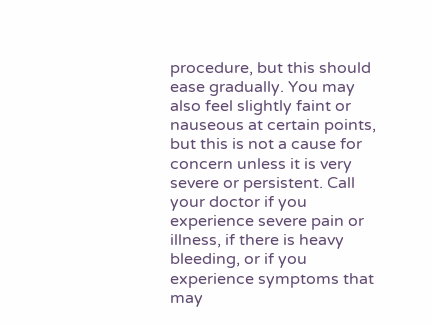procedure, but this should ease gradually. You may also feel slightly faint or nauseous at certain points, but this is not a cause for concern unless it is very severe or persistent. Call your doctor if you experience severe pain or illness, if there is heavy bleeding, or if you experience symptoms that may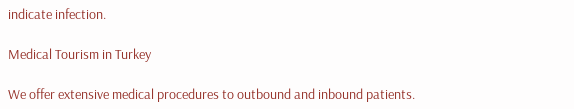indicate infection.

Medical Tourism in Turkey

We offer extensive medical procedures to outbound and inbound patients.